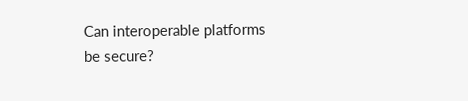Can interoperable platforms be secure?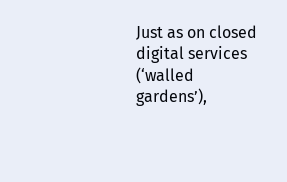Just as on closed digital services (‘walled gardens’),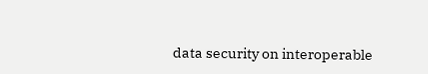data security on interoperable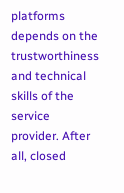platforms depends on the trustworthiness and technical skills of the service provider. After all, closed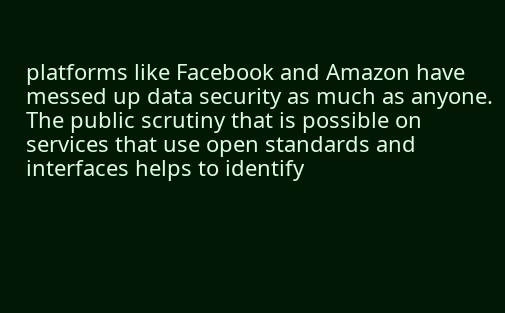platforms like Facebook and Amazon have messed up data security as much as anyone. The public scrutiny that is possible on services that use open standards and interfaces helps to identify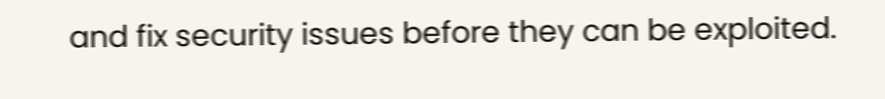and fix security issues before they can be exploited.